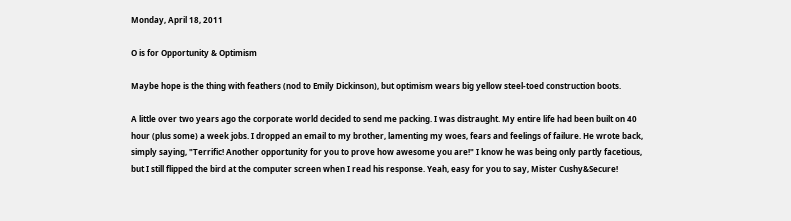Monday, April 18, 2011

O is for Opportunity & Optimism

Maybe hope is the thing with feathers (nod to Emily Dickinson), but optimism wears big yellow steel-toed construction boots.

A little over two years ago the corporate world decided to send me packing. I was distraught. My entire life had been built on 40 hour (plus some) a week jobs. I dropped an email to my brother, lamenting my woes, fears and feelings of failure. He wrote back, simply saying, "Terrific! Another opportunity for you to prove how awesome you are!" I know he was being only partly facetious, but I still flipped the bird at the computer screen when I read his response. Yeah, easy for you to say, Mister Cushy&Secure!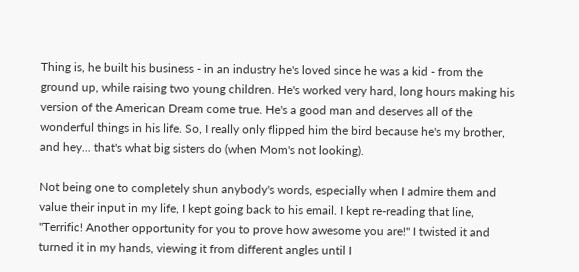Thing is, he built his business - in an industry he's loved since he was a kid - from the ground up, while raising two young children. He's worked very hard, long hours making his version of the American Dream come true. He's a good man and deserves all of the wonderful things in his life. So, I really only flipped him the bird because he's my brother, and hey... that's what big sisters do (when Mom's not looking).

Not being one to completely shun anybody's words, especially when I admire them and value their input in my life, I kept going back to his email. I kept re-reading that line, "Terrific! Another opportunity for you to prove how awesome you are!" I twisted it and turned it in my hands, viewing it from different angles until I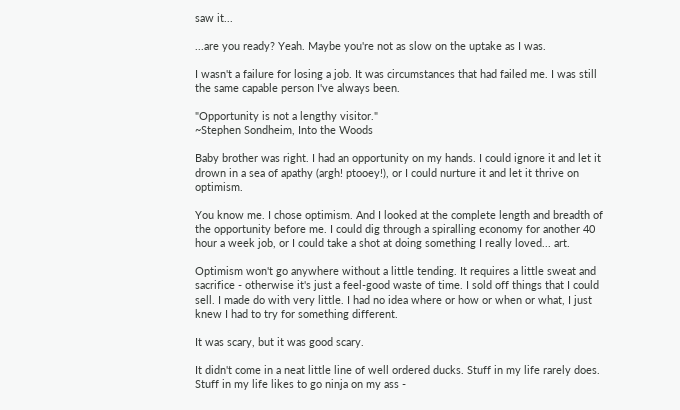saw it...

...are you ready? Yeah. Maybe you're not as slow on the uptake as I was.

I wasn't a failure for losing a job. It was circumstances that had failed me. I was still the same capable person I've always been.

"Opportunity is not a lengthy visitor."
~Stephen Sondheim, Into the Woods

Baby brother was right. I had an opportunity on my hands. I could ignore it and let it drown in a sea of apathy (argh! ptooey!), or I could nurture it and let it thrive on optimism.

You know me. I chose optimism. And I looked at the complete length and breadth of the opportunity before me. I could dig through a spiralling economy for another 40 hour a week job, or I could take a shot at doing something I really loved... art.

Optimism won't go anywhere without a little tending. It requires a little sweat and sacrifice - otherwise it's just a feel-good waste of time. I sold off things that I could sell. I made do with very little. I had no idea where or how or when or what, I just knew I had to try for something different.

It was scary, but it was good scary.

It didn't come in a neat little line of well ordered ducks. Stuff in my life rarely does. Stuff in my life likes to go ninja on my ass -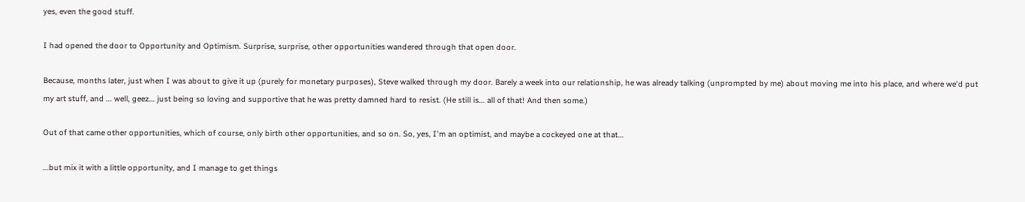yes, even the good stuff.

I had opened the door to Opportunity and Optimism. Surprise, surprise, other opportunities wandered through that open door.

Because, months later, just when I was about to give it up (purely for monetary purposes), Steve walked through my door. Barely a week into our relationship, he was already talking (unprompted by me) about moving me into his place, and where we'd put my art stuff, and ... well, geez... just being so loving and supportive that he was pretty damned hard to resist. (He still is... all of that! And then some.)

Out of that came other opportunities, which of course, only birth other opportunities, and so on. So, yes, I'm an optimist, and maybe a cockeyed one at that...

...but mix it with a little opportunity, and I manage to get things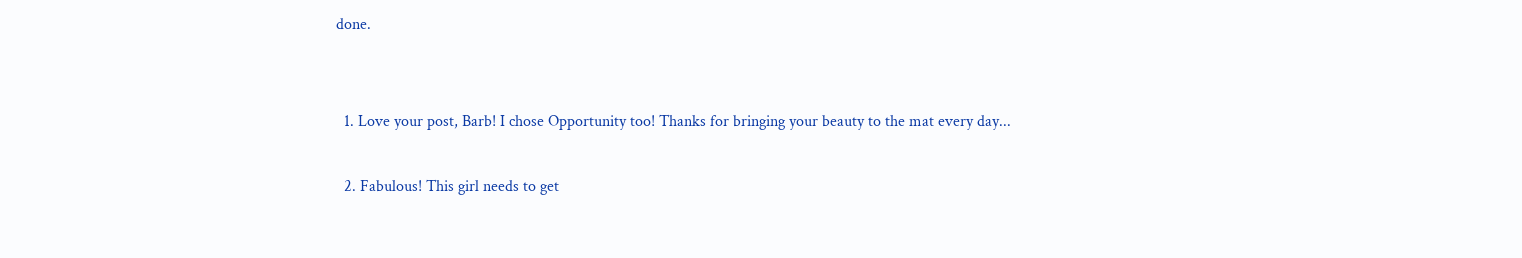done.


  1. Love your post, Barb! I chose Opportunity too! Thanks for bringing your beauty to the mat every day...

  2. Fabulous! This girl needs to get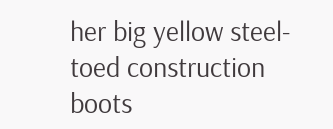her big yellow steel-toed construction boots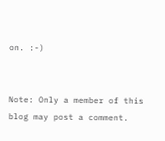on. :-)


Note: Only a member of this blog may post a comment.